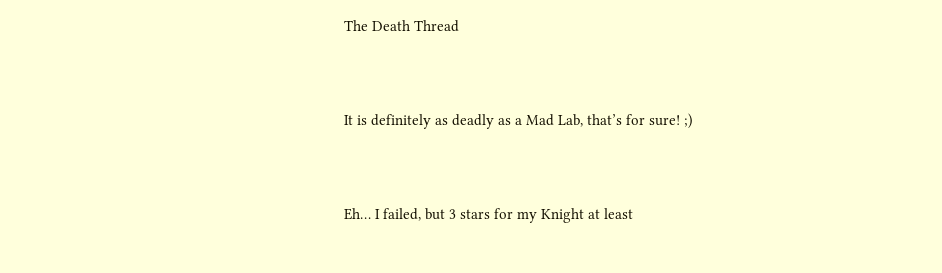The Death Thread


It is definitely as deadly as a Mad Lab, that’s for sure! ;)


Eh… I failed, but 3 stars for my Knight at least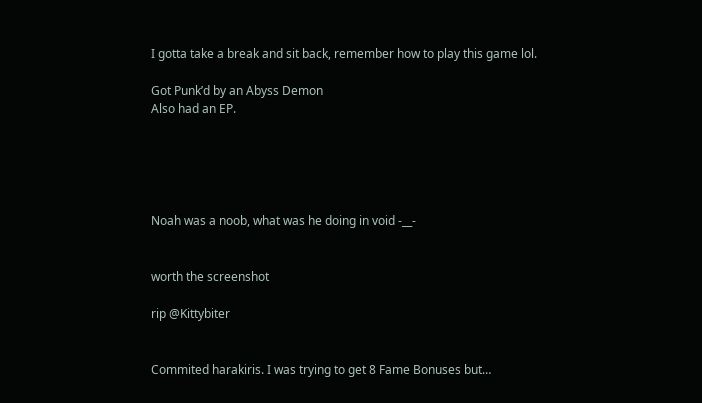I gotta take a break and sit back, remember how to play this game lol.

Got Punk’d by an Abyss Demon
Also had an EP.





Noah was a noob, what was he doing in void -__-


worth the screenshot

rip @Kittybiter


Commited harakiris. I was trying to get 8 Fame Bonuses but…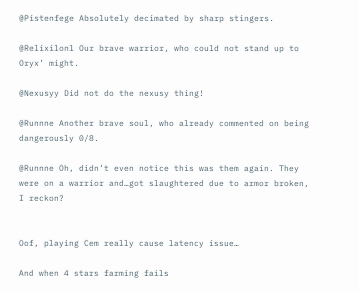@Pistenfege Absolutely decimated by sharp stingers.

@Relixilonl Our brave warrior, who could not stand up to Oryx’ might.

@Nexusyy Did not do the nexusy thing!

@Runnne Another brave soul, who already commented on being dangerously 0/8.

@Runnne Oh, didn’t even notice this was them again. They were on a warrior and…got slaughtered due to armor broken, I reckon?


Oof, playing Cem really cause latency issue…

And when 4 stars farming fails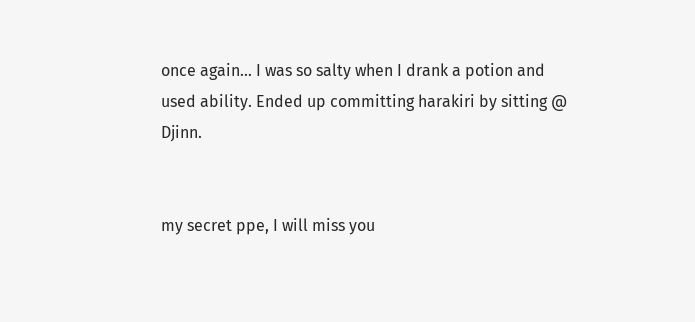once again… I was so salty when I drank a potion and used ability. Ended up committing harakiri by sitting @ Djinn.


my secret ppe, I will miss you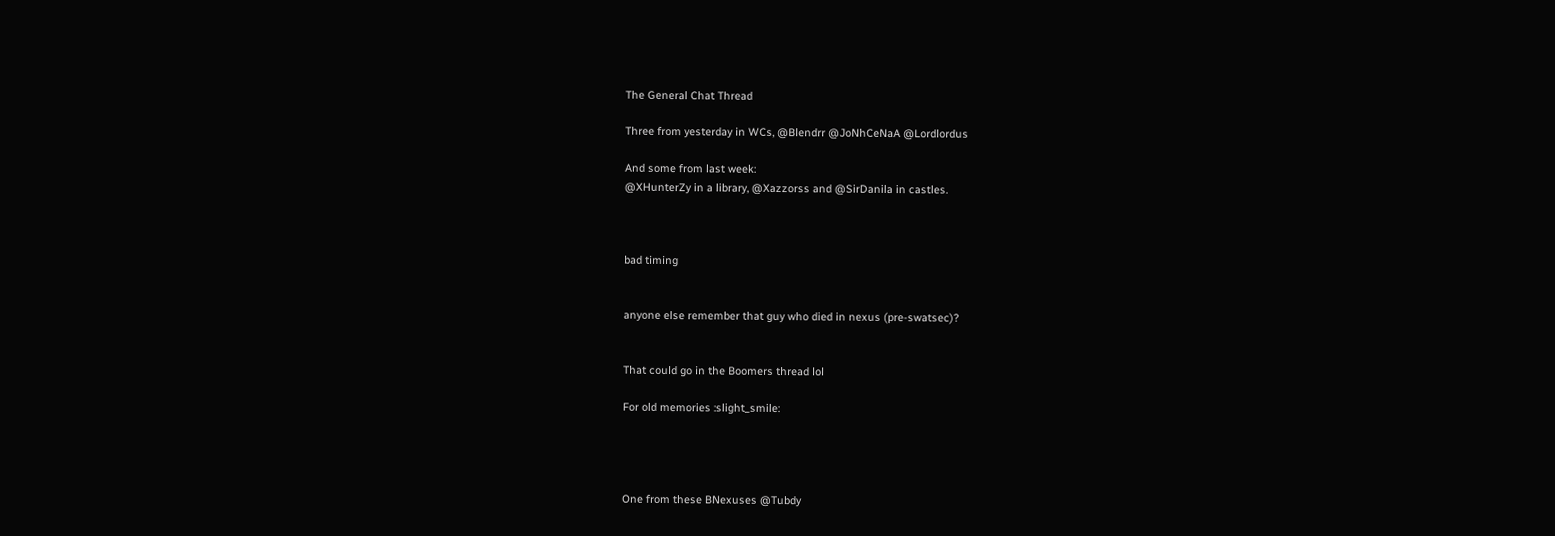The General Chat Thread

Three from yesterday in WCs, @Blendrr @JoNhCeNaA @Lordlordus

And some from last week:
@XHunterZy in a library, @Xazzorss and @SirDanila in castles.



bad timing


anyone else remember that guy who died in nexus (pre-swatsec)?


That could go in the Boomers thread lol

For old memories :slight_smile:




One from these BNexuses @Tubdy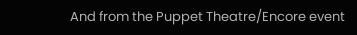And from the Puppet Theatre/Encore event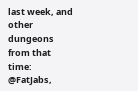last week, and other dungeons from that time:
@FatJabs,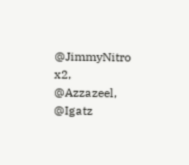@JimmyNitro x2, @Azzazeel, @Igatz